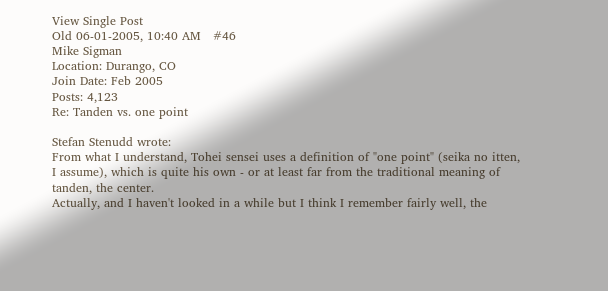View Single Post
Old 06-01-2005, 10:40 AM   #46
Mike Sigman
Location: Durango, CO
Join Date: Feb 2005
Posts: 4,123
Re: Tanden vs. one point

Stefan Stenudd wrote:
From what I understand, Tohei sensei uses a definition of "one point" (seika no itten, I assume), which is quite his own - or at least far from the traditional meaning of tanden, the center.
Actually, and I haven't looked in a while but I think I remember fairly well, the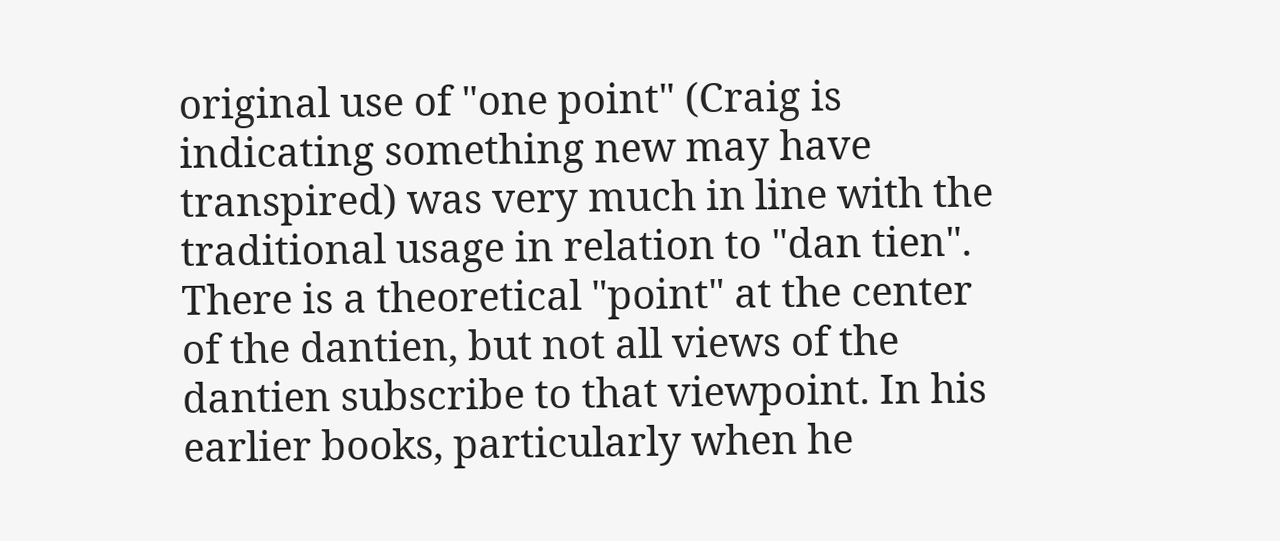original use of "one point" (Craig is indicating something new may have transpired) was very much in line with the traditional usage in relation to "dan tien". There is a theoretical "point" at the center of the dantien, but not all views of the dantien subscribe to that viewpoint. In his earlier books, particularly when he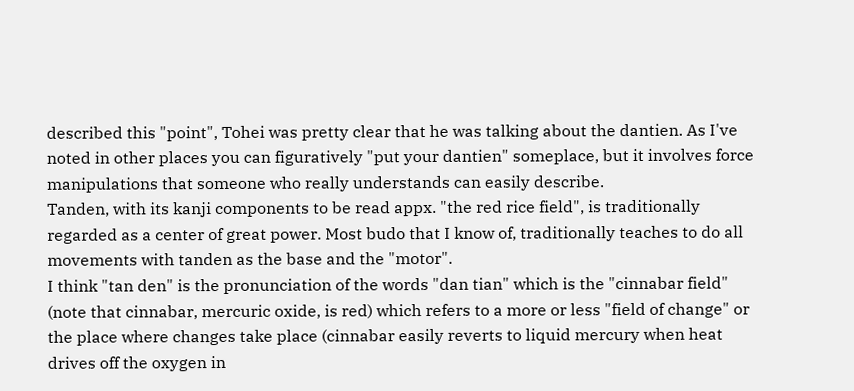described this "point", Tohei was pretty clear that he was talking about the dantien. As I've noted in other places you can figuratively "put your dantien" someplace, but it involves force manipulations that someone who really understands can easily describe.
Tanden, with its kanji components to be read appx. "the red rice field", is traditionally regarded as a center of great power. Most budo that I know of, traditionally teaches to do all movements with tanden as the base and the "motor".
I think "tan den" is the pronunciation of the words "dan tian" which is the "cinnabar field" (note that cinnabar, mercuric oxide, is red) which refers to a more or less "field of change" or the place where changes take place (cinnabar easily reverts to liquid mercury when heat drives off the oxygen in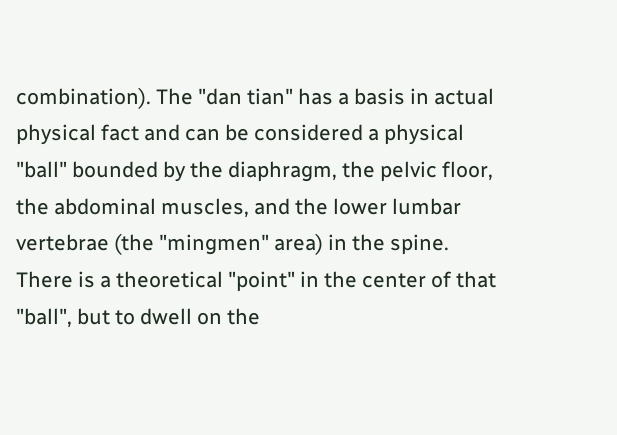combination). The "dan tian" has a basis in actual physical fact and can be considered a physical "ball" bounded by the diaphragm, the pelvic floor, the abdominal muscles, and the lower lumbar vertebrae (the "mingmen" area) in the spine. There is a theoretical "point" in the center of that "ball", but to dwell on the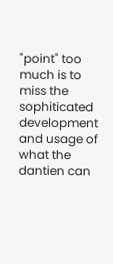"point" too much is to miss the sophiticated development and usage of what the dantien can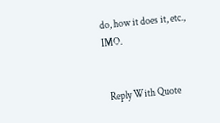do, how it does it, etc., IMO.


  Reply With Quote